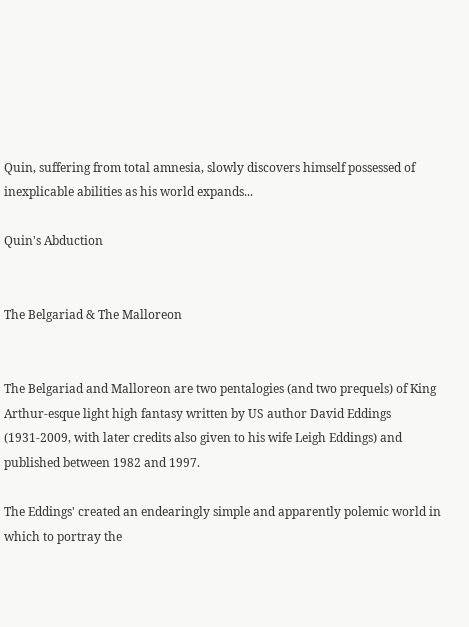Quin, suffering from total amnesia, slowly discovers himself possessed of inexplicable abilities as his world expands...

Quin's Abduction


The Belgariad & The Malloreon


The Belgariad and Malloreon are two pentalogies (and two prequels) of King Arthur-esque light high fantasy written by US author David Eddings (1931-2009, with later credits also given to his wife Leigh Eddings) and published between 1982 and 1997.

The Eddings' created an endearingly simple and apparently polemic world in which to portray the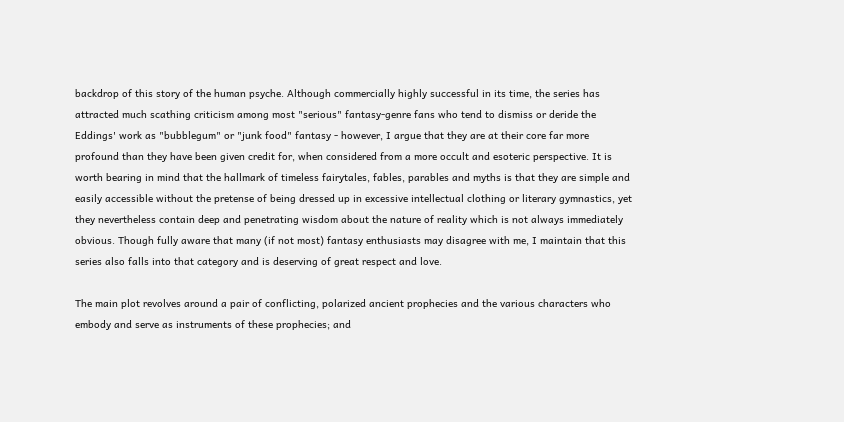backdrop of this story of the human psyche. Although commercially highly successful in its time, the series has attracted much scathing criticism among most "serious" fantasy-genre fans who tend to dismiss or deride the Eddings' work as "bubblegum" or "junk food" fantasy - however, I argue that they are at their core far more profound than they have been given credit for, when considered from a more occult and esoteric perspective. It is worth bearing in mind that the hallmark of timeless fairytales, fables, parables and myths is that they are simple and easily accessible without the pretense of being dressed up in excessive intellectual clothing or literary gymnastics, yet they nevertheless contain deep and penetrating wisdom about the nature of reality which is not always immediately obvious. Though fully aware that many (if not most) fantasy enthusiasts may disagree with me, I maintain that this series also falls into that category and is deserving of great respect and love.

The main plot revolves around a pair of conflicting, polarized ancient prophecies and the various characters who embody and serve as instruments of these prophecies; and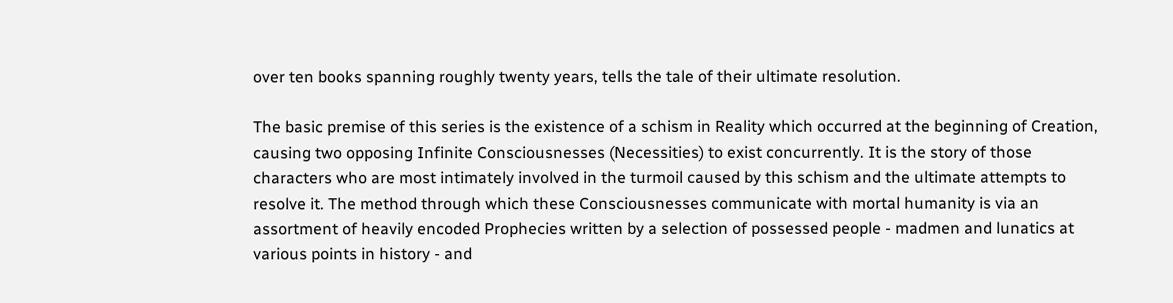over ten books spanning roughly twenty years, tells the tale of their ultimate resolution.

The basic premise of this series is the existence of a schism in Reality which occurred at the beginning of Creation, causing two opposing Infinite Consciousnesses (Necessities) to exist concurrently. It is the story of those characters who are most intimately involved in the turmoil caused by this schism and the ultimate attempts to resolve it. The method through which these Consciousnesses communicate with mortal humanity is via an assortment of heavily encoded Prophecies written by a selection of possessed people - madmen and lunatics at various points in history - and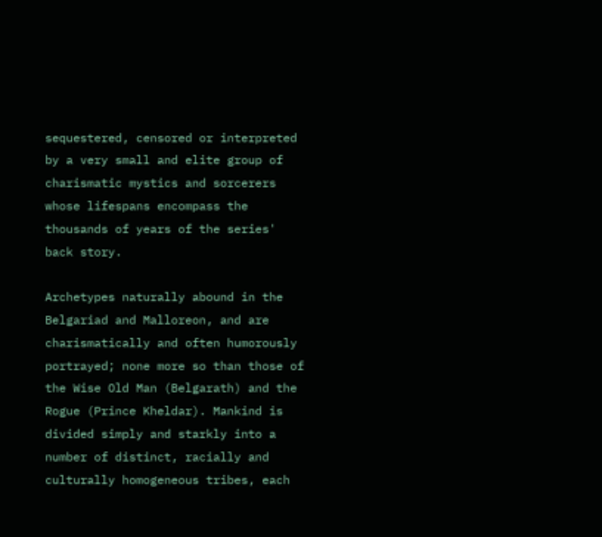sequestered, censored or interpreted by a very small and elite group of charismatic mystics and sorcerers whose lifespans encompass the thousands of years of the series' back story.

Archetypes naturally abound in the Belgariad and Malloreon, and are charismatically and often humorously portrayed; none more so than those of the Wise Old Man (Belgarath) and the Rogue (Prince Kheldar). Mankind is divided simply and starkly into a number of distinct, racially and culturally homogeneous tribes, each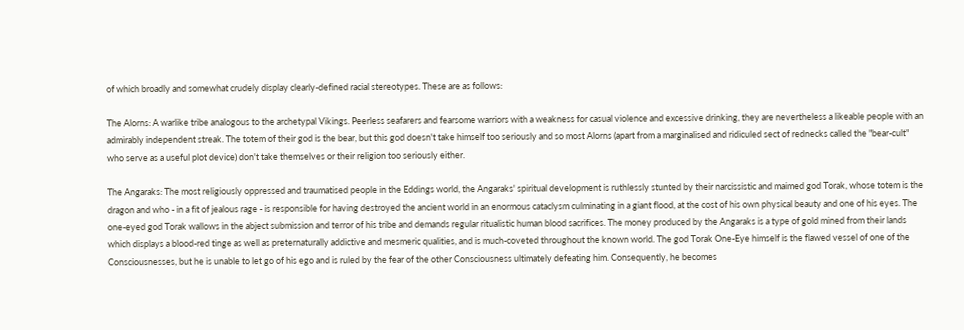of which broadly and somewhat crudely display clearly-defined racial stereotypes. These are as follows:

The Alorns: A warlike tribe analogous to the archetypal Vikings. Peerless seafarers and fearsome warriors with a weakness for casual violence and excessive drinking, they are nevertheless a likeable people with an admirably independent streak. The totem of their god is the bear, but this god doesn't take himself too seriously and so most Alorns (apart from a marginalised and ridiculed sect of rednecks called the "bear-cult" who serve as a useful plot device) don't take themselves or their religion too seriously either.

The Angaraks: The most religiously oppressed and traumatised people in the Eddings world, the Angaraks' spiritual development is ruthlessly stunted by their narcissistic and maimed god Torak, whose totem is the dragon and who - in a fit of jealous rage - is responsible for having destroyed the ancient world in an enormous cataclysm culminating in a giant flood, at the cost of his own physical beauty and one of his eyes. The one-eyed god Torak wallows in the abject submission and terror of his tribe and demands regular ritualistic human blood sacrifices. The money produced by the Angaraks is a type of gold mined from their lands which displays a blood-red tinge as well as preternaturally addictive and mesmeric qualities, and is much-coveted throughout the known world. The god Torak One-Eye himself is the flawed vessel of one of the Consciousnesses, but he is unable to let go of his ego and is ruled by the fear of the other Consciousness ultimately defeating him. Consequently, he becomes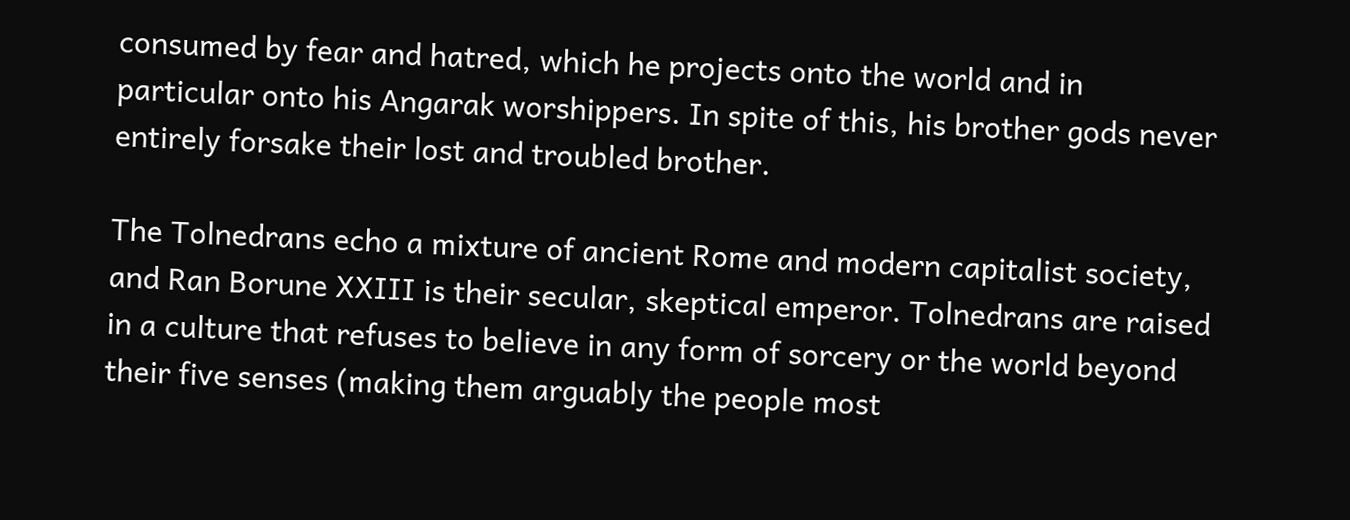consumed by fear and hatred, which he projects onto the world and in particular onto his Angarak worshippers. In spite of this, his brother gods never entirely forsake their lost and troubled brother.

The Tolnedrans echo a mixture of ancient Rome and modern capitalist society, and Ran Borune XXIII is their secular, skeptical emperor. Tolnedrans are raised in a culture that refuses to believe in any form of sorcery or the world beyond their five senses (making them arguably the people most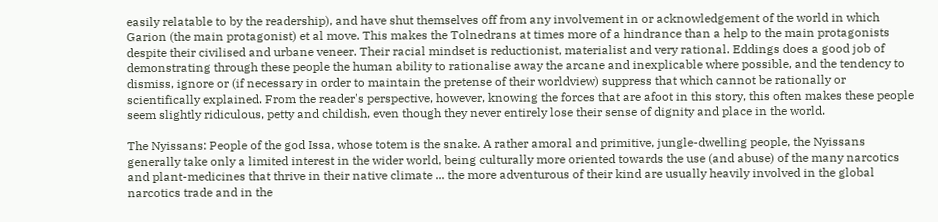easily relatable to by the readership), and have shut themselves off from any involvement in or acknowledgement of the world in which Garion (the main protagonist) et al move. This makes the Tolnedrans at times more of a hindrance than a help to the main protagonists despite their civilised and urbane veneer. Their racial mindset is reductionist, materialist and very rational. Eddings does a good job of demonstrating through these people the human ability to rationalise away the arcane and inexplicable where possible, and the tendency to dismiss, ignore or (if necessary in order to maintain the pretense of their worldview) suppress that which cannot be rationally or scientifically explained. From the reader's perspective, however, knowing the forces that are afoot in this story, this often makes these people seem slightly ridiculous, petty and childish, even though they never entirely lose their sense of dignity and place in the world.

The Nyissans: People of the god Issa, whose totem is the snake. A rather amoral and primitive, jungle-dwelling people, the Nyissans generally take only a limited interest in the wider world, being culturally more oriented towards the use (and abuse) of the many narcotics and plant-medicines that thrive in their native climate ... the more adventurous of their kind are usually heavily involved in the global narcotics trade and in the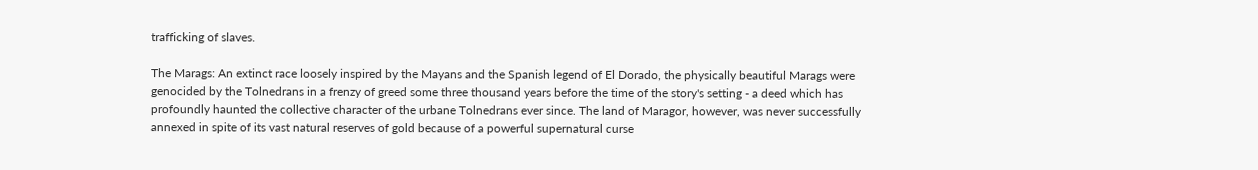trafficking of slaves.

The Marags: An extinct race loosely inspired by the Mayans and the Spanish legend of El Dorado, the physically beautiful Marags were genocided by the Tolnedrans in a frenzy of greed some three thousand years before the time of the story's setting - a deed which has profoundly haunted the collective character of the urbane Tolnedrans ever since. The land of Maragor, however, was never successfully annexed in spite of its vast natural reserves of gold because of a powerful supernatural curse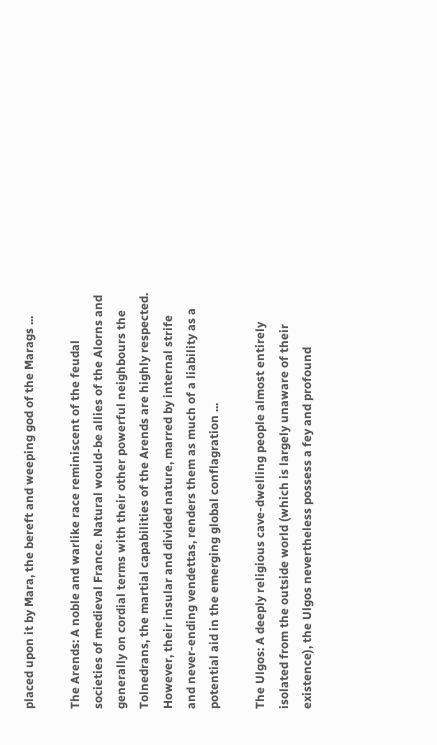placed upon it by Mara, the bereft and weeping god of the Marags ...

The Arends: A noble and warlike race reminiscent of the feudal societies of medieval France. Natural would-be allies of the Alorns and generally on cordial terms with their other powerful neighbours the Tolnedrans, the martial capabilities of the Arends are highly respected. However, their insular and divided nature, marred by internal strife and never-ending vendettas, renders them as much of a liability as a potential aid in the emerging global conflagration ...

The Ulgos: A deeply religious cave-dwelling people almost entirely isolated from the outside world (which is largely unaware of their existence), the Ulgos nevertheless possess a fey and profound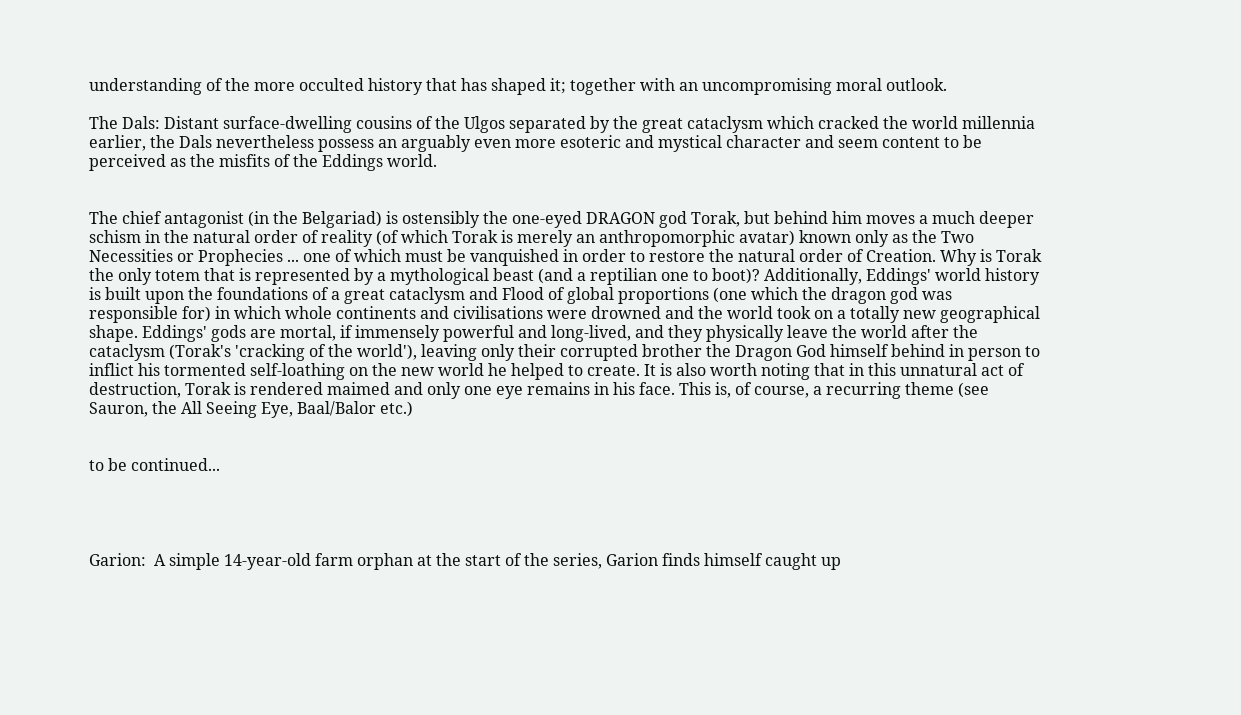understanding of the more occulted history that has shaped it; together with an uncompromising moral outlook.

The Dals: Distant surface-dwelling cousins of the Ulgos separated by the great cataclysm which cracked the world millennia earlier, the Dals nevertheless possess an arguably even more esoteric and mystical character and seem content to be perceived as the misfits of the Eddings world.


The chief antagonist (in the Belgariad) is ostensibly the one-eyed DRAGON god Torak, but behind him moves a much deeper schism in the natural order of reality (of which Torak is merely an anthropomorphic avatar) known only as the Two Necessities or Prophecies ... one of which must be vanquished in order to restore the natural order of Creation. Why is Torak the only totem that is represented by a mythological beast (and a reptilian one to boot)? Additionally, Eddings' world history is built upon the foundations of a great cataclysm and Flood of global proportions (one which the dragon god was responsible for) in which whole continents and civilisations were drowned and the world took on a totally new geographical shape. Eddings' gods are mortal, if immensely powerful and long-lived, and they physically leave the world after the cataclysm (Torak's 'cracking of the world'), leaving only their corrupted brother the Dragon God himself behind in person to inflict his tormented self-loathing on the new world he helped to create. It is also worth noting that in this unnatural act of destruction, Torak is rendered maimed and only one eye remains in his face. This is, of course, a recurring theme (see Sauron, the All Seeing Eye, Baal/Balor etc.)


to be continued...




Garion:  A simple 14-year-old farm orphan at the start of the series, Garion finds himself caught up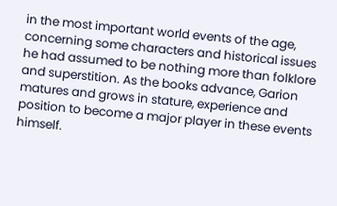in the most important world events of the age, concerning some characters and historical issues he had assumed to be nothing more than folklore and superstition. As the books advance, Garion matures and grows in stature, experience and position to become a major player in these events himself.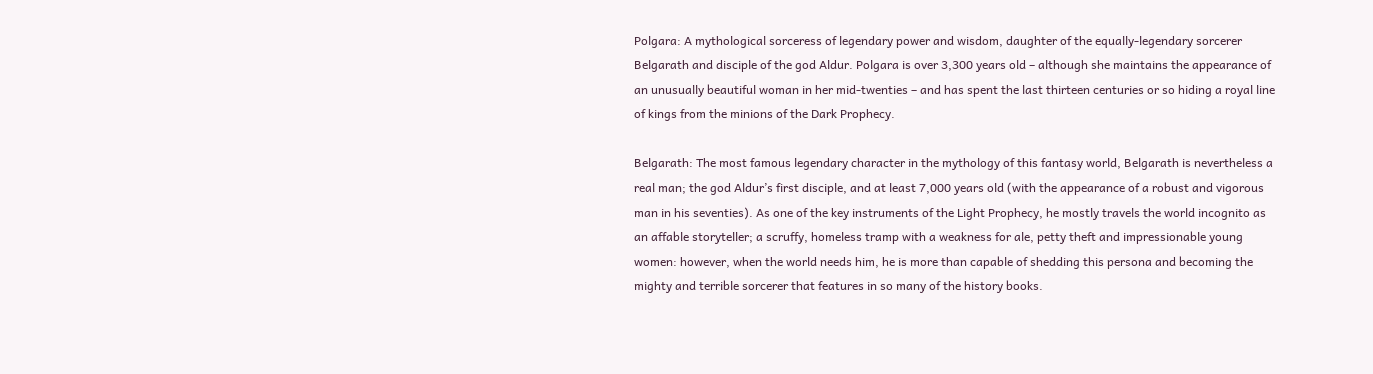Polgara: A mythological sorceress of legendary power and wisdom, daughter of the equally-legendary sorcerer Belgarath and disciple of the god Aldur. Polgara is over 3,300 years old – although she maintains the appearance of an unusually beautiful woman in her mid-twenties – and has spent the last thirteen centuries or so hiding a royal line of kings from the minions of the Dark Prophecy.

Belgarath: The most famous legendary character in the mythology of this fantasy world, Belgarath is nevertheless a real man; the god Aldur’s first disciple, and at least 7,000 years old (with the appearance of a robust and vigorous man in his seventies). As one of the key instruments of the Light Prophecy, he mostly travels the world incognito as an affable storyteller; a scruffy, homeless tramp with a weakness for ale, petty theft and impressionable young women: however, when the world needs him, he is more than capable of shedding this persona and becoming the mighty and terrible sorcerer that features in so many of the history books.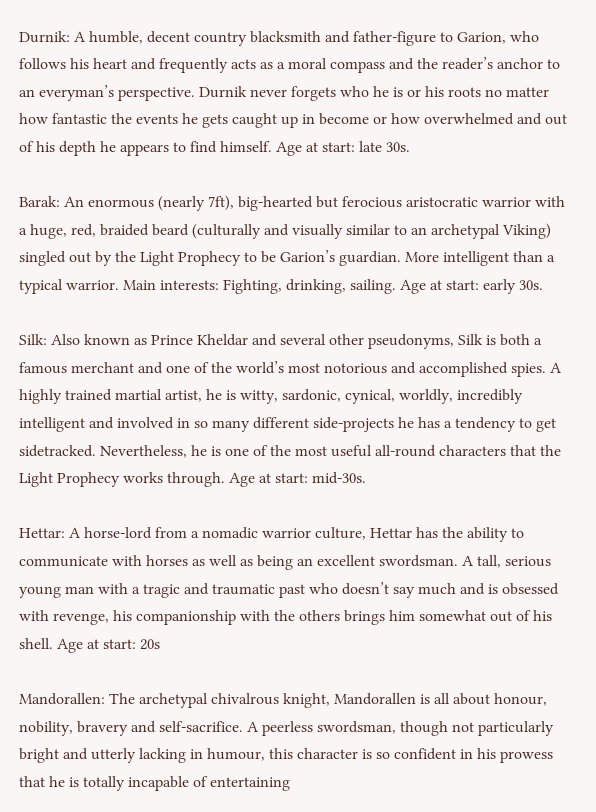Durnik: A humble, decent country blacksmith and father-figure to Garion, who follows his heart and frequently acts as a moral compass and the reader’s anchor to an everyman’s perspective. Durnik never forgets who he is or his roots no matter how fantastic the events he gets caught up in become or how overwhelmed and out of his depth he appears to find himself. Age at start: late 30s.

Barak: An enormous (nearly 7ft), big-hearted but ferocious aristocratic warrior with a huge, red, braided beard (culturally and visually similar to an archetypal Viking) singled out by the Light Prophecy to be Garion’s guardian. More intelligent than a typical warrior. Main interests: Fighting, drinking, sailing. Age at start: early 30s.

Silk: Also known as Prince Kheldar and several other pseudonyms, Silk is both a famous merchant and one of the world’s most notorious and accomplished spies. A highly trained martial artist, he is witty, sardonic, cynical, worldly, incredibly intelligent and involved in so many different side-projects he has a tendency to get sidetracked. Nevertheless, he is one of the most useful all-round characters that the Light Prophecy works through. Age at start: mid-30s.

Hettar: A horse-lord from a nomadic warrior culture, Hettar has the ability to communicate with horses as well as being an excellent swordsman. A tall, serious young man with a tragic and traumatic past who doesn’t say much and is obsessed with revenge, his companionship with the others brings him somewhat out of his shell. Age at start: 20s

Mandorallen: The archetypal chivalrous knight, Mandorallen is all about honour, nobility, bravery and self-sacrifice. A peerless swordsman, though not particularly bright and utterly lacking in humour, this character is so confident in his prowess that he is totally incapable of entertaining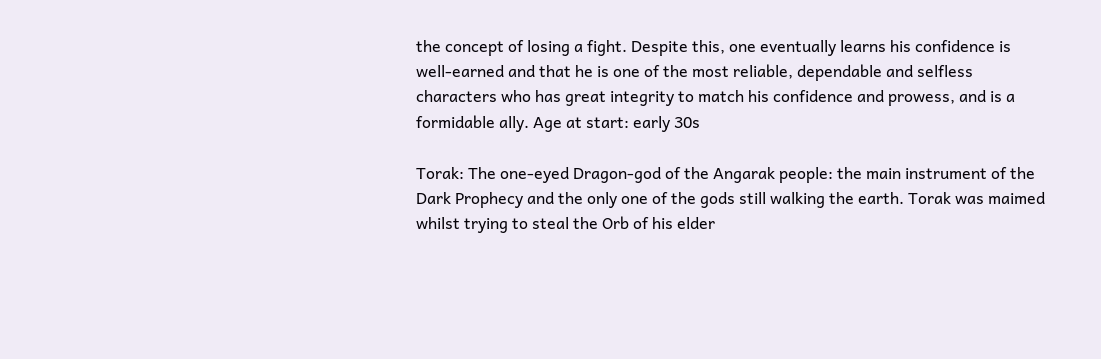the concept of losing a fight. Despite this, one eventually learns his confidence is well-earned and that he is one of the most reliable, dependable and selfless characters who has great integrity to match his confidence and prowess, and is a formidable ally. Age at start: early 30s

Torak: The one-eyed Dragon-god of the Angarak people: the main instrument of the Dark Prophecy and the only one of the gods still walking the earth. Torak was maimed whilst trying to steal the Orb of his elder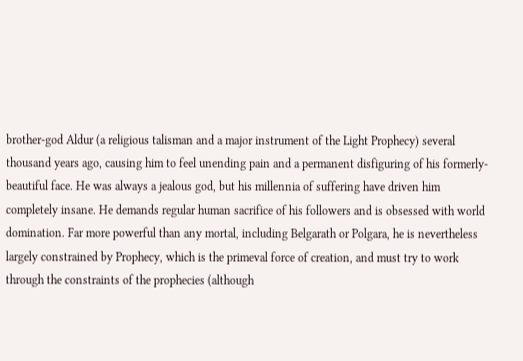brother-god Aldur (a religious talisman and a major instrument of the Light Prophecy) several thousand years ago, causing him to feel unending pain and a permanent disfiguring of his formerly-beautiful face. He was always a jealous god, but his millennia of suffering have driven him completely insane. He demands regular human sacrifice of his followers and is obsessed with world domination. Far more powerful than any mortal, including Belgarath or Polgara, he is nevertheless largely constrained by Prophecy, which is the primeval force of creation, and must try to work through the constraints of the prophecies (although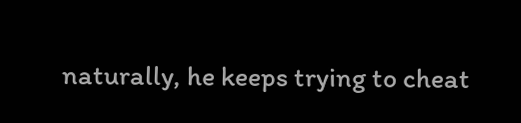naturally, he keeps trying to cheat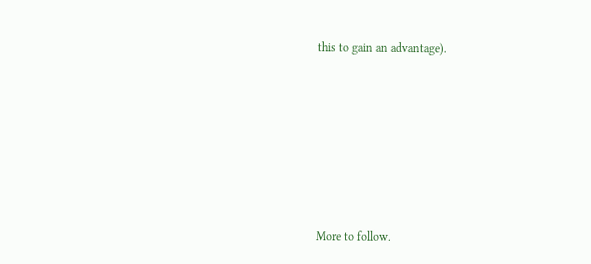this to gain an advantage).








More to follow.